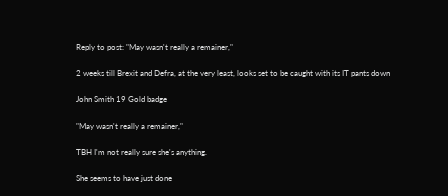Reply to post: "May wasn't really a remainer,"

2 weeks till Brexit and Defra, at the very least, looks set to be caught with its IT pants down

John Smith 19 Gold badge

"May wasn't really a remainer,"

TBH I'm not really sure she's anything.

She seems to have just done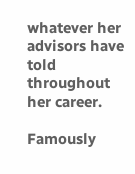whatever her advisors have told throughout her career.

Famously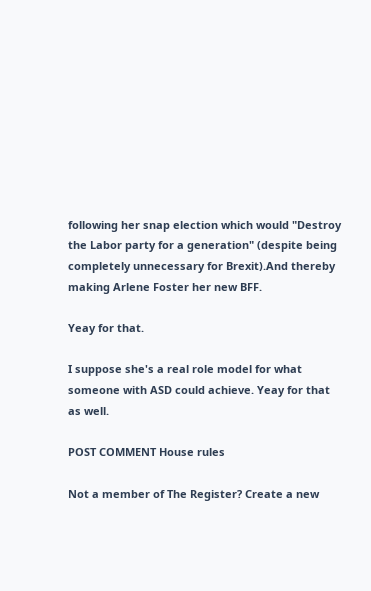following her snap election which would "Destroy the Labor party for a generation" (despite being completely unnecessary for Brexit).And thereby making Arlene Foster her new BFF.

Yeay for that.

I suppose she's a real role model for what someone with ASD could achieve. Yeay for that as well.

POST COMMENT House rules

Not a member of The Register? Create a new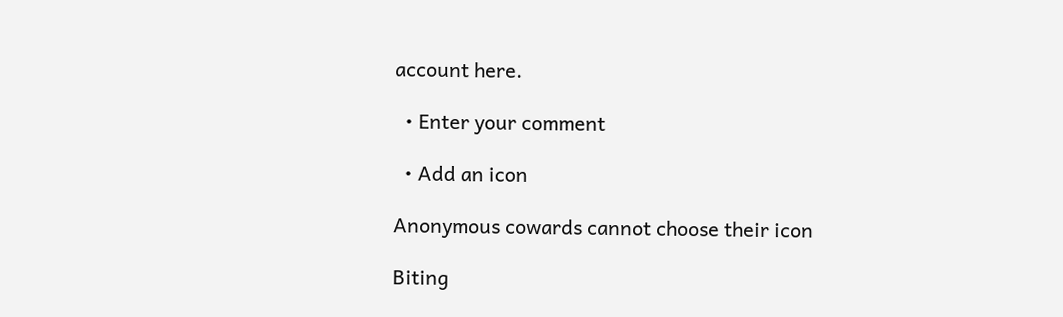account here.

  • Enter your comment

  • Add an icon

Anonymous cowards cannot choose their icon

Biting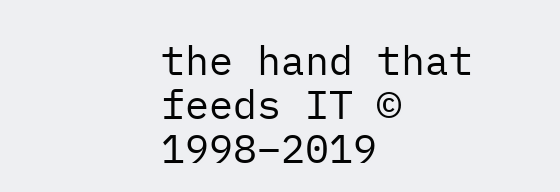the hand that feeds IT © 1998–2019